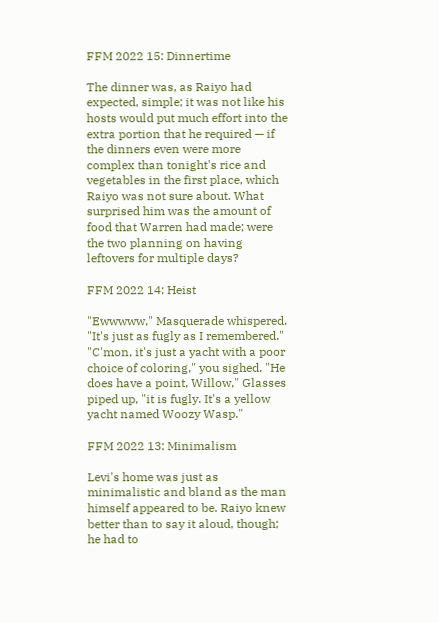FFM 2022 15: Dinnertime

The dinner was, as Raiyo had expected, simple; it was not like his hosts would put much effort into the extra portion that he required — if the dinners even were more complex than tonight's rice and vegetables in the first place, which Raiyo was not sure about. What surprised him was the amount of food that Warren had made; were the two planning on having leftovers for multiple days?

FFM 2022 14: Heist

"Ewwwww," Masquerade whispered. "It's just as fugly as I remembered." "C'mon, it's just a yacht with a poor choice of coloring," you sighed. "He does have a point, Willow," Glasses piped up, "it is fugly. It's a yellow yacht named Woozy Wasp."

FFM 2022 13: Minimalism

Levi's home was just as minimalistic and bland as the man himself appeared to be. Raiyo knew better than to say it aloud, though; he had to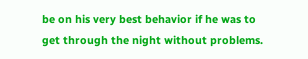be on his very best behavior if he was to get through the night without problems.